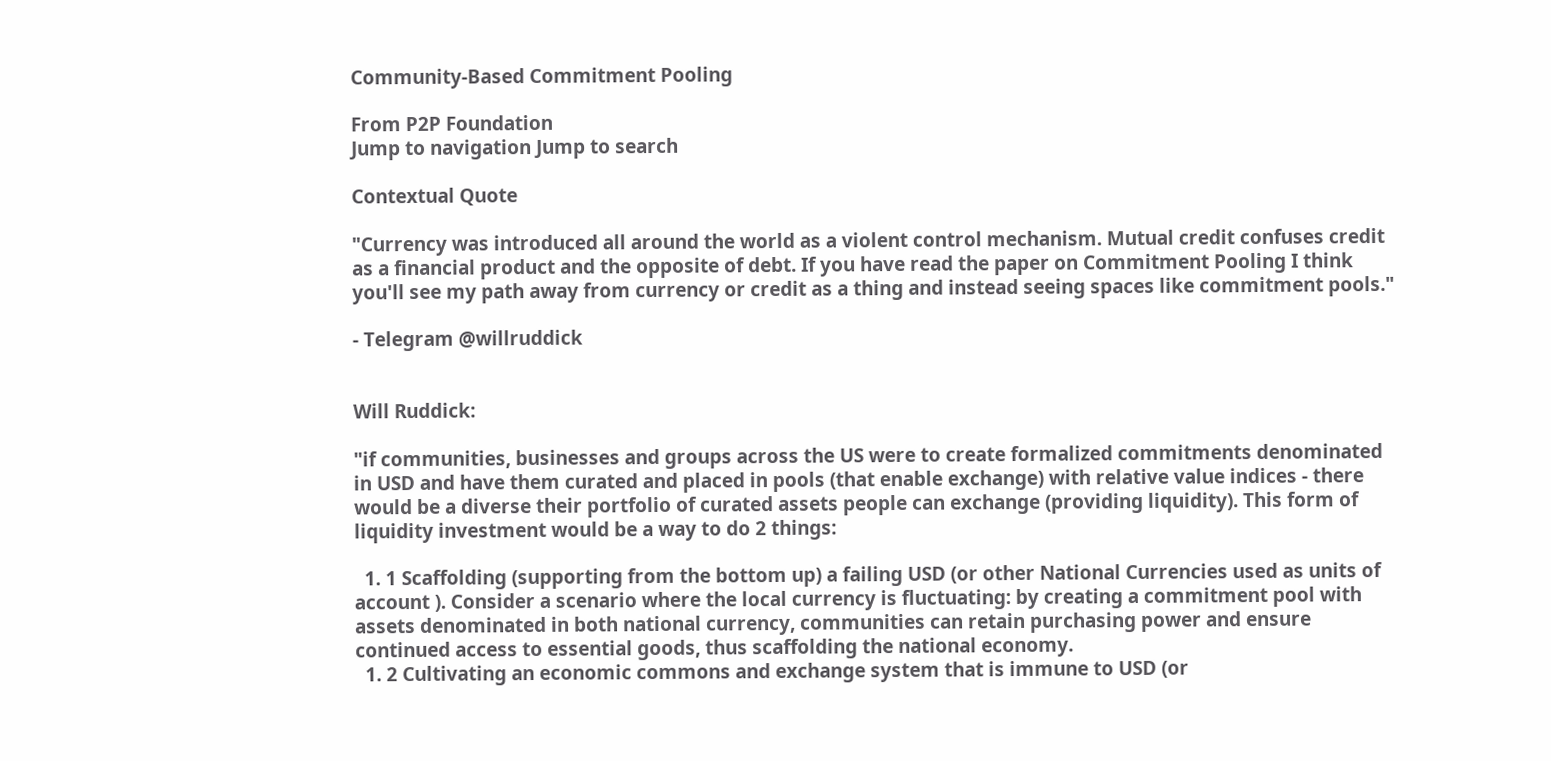Community-Based Commitment Pooling

From P2P Foundation
Jump to navigation Jump to search

Contextual Quote

"Currency was introduced all around the world as a violent control mechanism. Mutual credit confuses credit as a financial product and the opposite of debt. If you have read the paper on Commitment Pooling I think you'll see my path away from currency or credit as a thing and instead seeing spaces like commitment pools."

- Telegram @willruddick


Will Ruddick:

"if communities, businesses and groups across the US were to create formalized commitments denominated in USD and have them curated and placed in pools (that enable exchange) with relative value indices - there would be a diverse their portfolio of curated assets people can exchange (providing liquidity). This form of liquidity investment would be a way to do 2 things:

  1. 1 Scaffolding (supporting from the bottom up) a failing USD (or other National Currencies used as units of account ). Consider a scenario where the local currency is fluctuating: by creating a commitment pool with assets denominated in both national currency, communities can retain purchasing power and ensure continued access to essential goods, thus scaffolding the national economy.
  1. 2 Cultivating an economic commons and exchange system that is immune to USD (or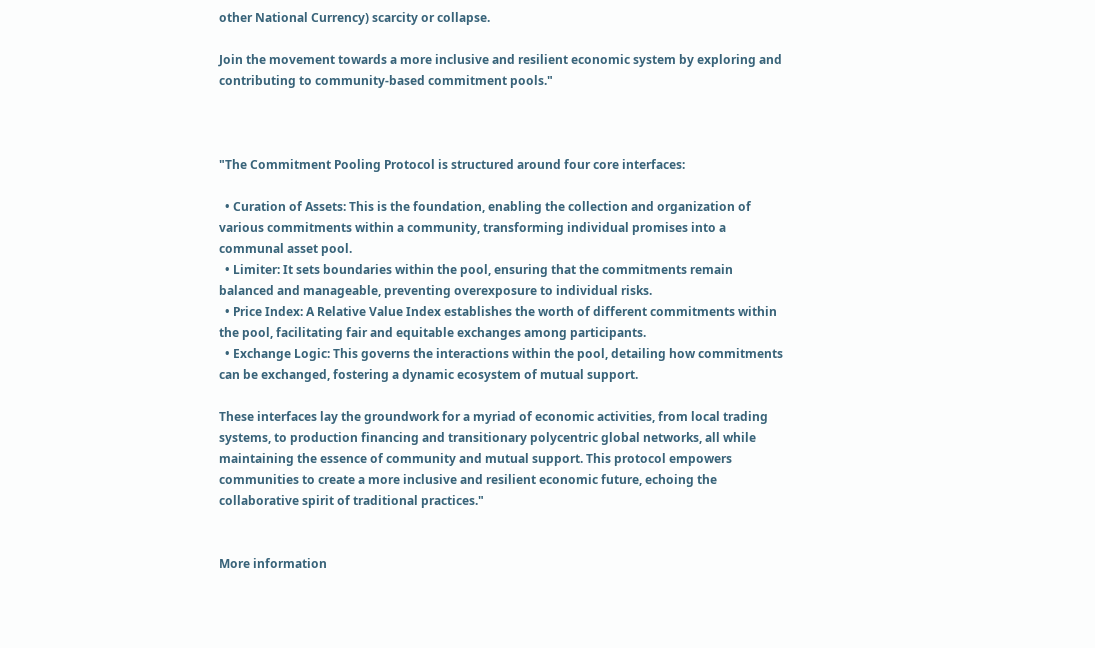other National Currency) scarcity or collapse.

Join the movement towards a more inclusive and resilient economic system by exploring and contributing to community-based commitment pools."



"The Commitment Pooling Protocol is structured around four core interfaces:

  • Curation of Assets: This is the foundation, enabling the collection and organization of various commitments within a community, transforming individual promises into a communal asset pool.
  • Limiter: It sets boundaries within the pool, ensuring that the commitments remain balanced and manageable, preventing overexposure to individual risks.
  • Price Index: A Relative Value Index establishes the worth of different commitments within the pool, facilitating fair and equitable exchanges among participants.
  • Exchange Logic: This governs the interactions within the pool, detailing how commitments can be exchanged, fostering a dynamic ecosystem of mutual support.

These interfaces lay the groundwork for a myriad of economic activities, from local trading systems, to production financing and transitionary polycentric global networks, all while maintaining the essence of community and mutual support. This protocol empowers communities to create a more inclusive and resilient economic future, echoing the collaborative spirit of traditional practices."


More information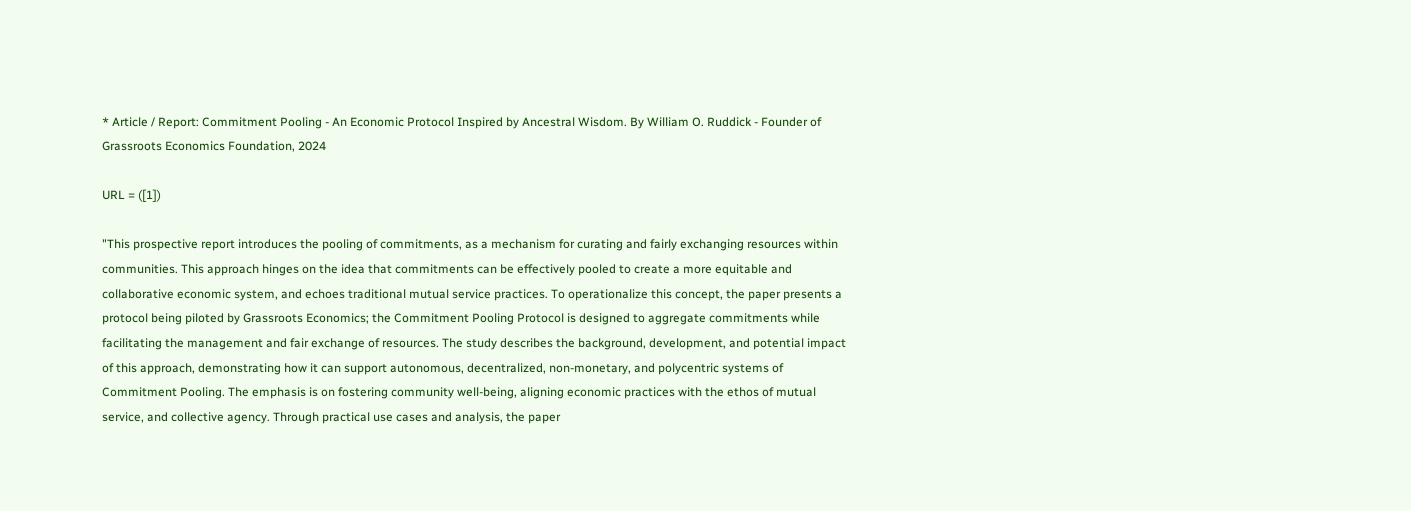* Article / Report: Commitment Pooling - An Economic Protocol Inspired by Ancestral Wisdom. By William O. Ruddick - Founder of Grassroots Economics Foundation, 2024

URL = ([1])

"This prospective report introduces the pooling of commitments, as a mechanism for curating and fairly exchanging resources within communities. This approach hinges on the idea that commitments can be effectively pooled to create a more equitable and collaborative economic system, and echoes traditional mutual service practices. To operationalize this concept, the paper presents a protocol being piloted by Grassroots Economics; the Commitment Pooling Protocol is designed to aggregate commitments while facilitating the management and fair exchange of resources. The study describes the background, development, and potential impact of this approach, demonstrating how it can support autonomous, decentralized, non-monetary, and polycentric systems of Commitment Pooling. The emphasis is on fostering community well-being, aligning economic practices with the ethos of mutual service, and collective agency. Through practical use cases and analysis, the paper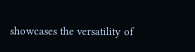showcases the versatility of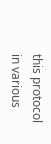this protocol in various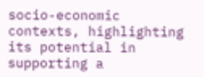socio-economic contexts, highlighting its potential in supporting a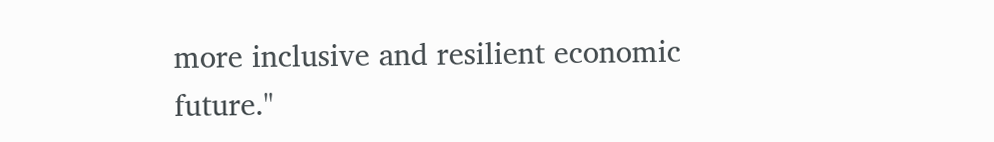more inclusive and resilient economic future."